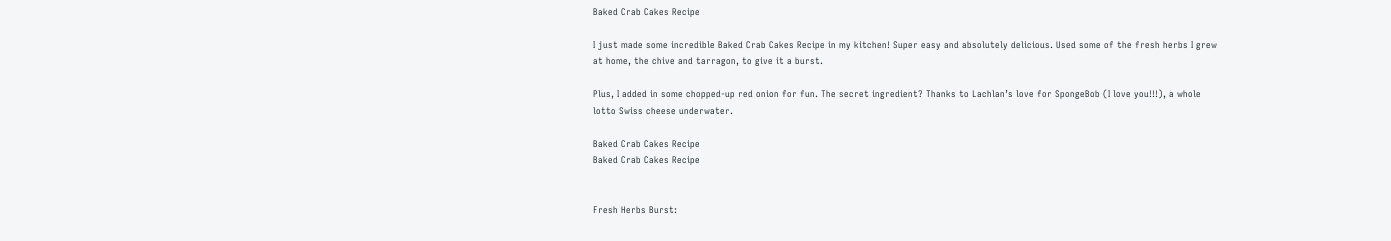Baked Crab Cakes Recipe

I just made some incredible Baked Crab Cakes Recipe in my kitchen! Super easy and absolutely delicious. Used some of the fresh herbs I grew at home, the chive and tarragon, to give it a burst.

Plus, I added in some chopped-up red onion for fun. The secret ingredient? Thanks to Lachlan’s love for SpongeBob (I love you!!!), a whole lotto Swiss cheese underwater.

Baked Crab Cakes Recipe
Baked Crab Cakes Recipe


Fresh Herbs Burst: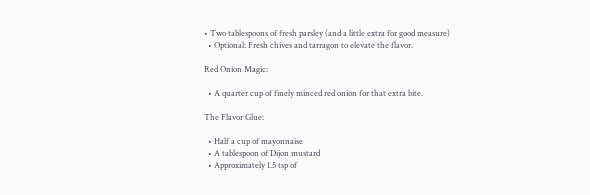• Two tablespoons of fresh parsley (and a little extra for good measure)
  • Optional: Fresh chives and tarragon to elevate the flavor.

Red Onion Magic:

  • A quarter cup of finely minced red onion for that extra bite.

The Flavor Glue:

  • Half a cup of mayonnaise
  • A tablespoon of Dijon mustard
  • Approximately 1.5 tsp of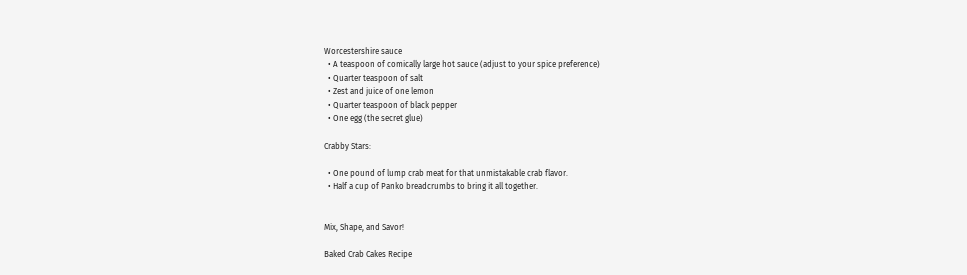Worcestershire sauce
  • A teaspoon of comically large hot sauce (adjust to your spice preference)
  • Quarter teaspoon of salt
  • Zest and juice of one lemon
  • Quarter teaspoon of black pepper
  • One egg (the secret glue)

Crabby Stars:

  • One pound of lump crab meat for that unmistakable crab flavor.
  • Half a cup of Panko breadcrumbs to bring it all together.


Mix, Shape, and Savor!

Baked Crab Cakes Recipe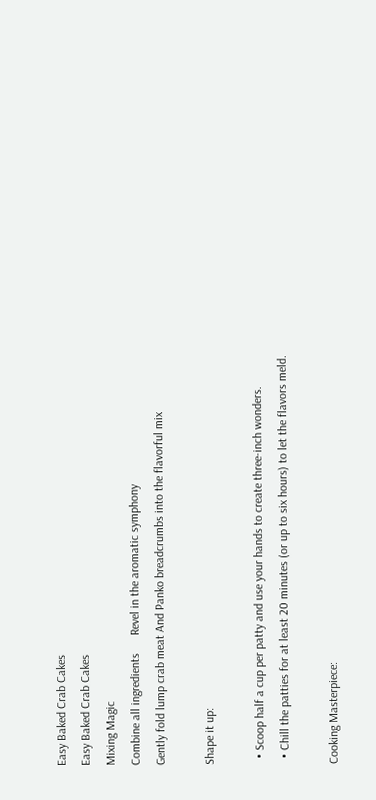Easy Baked Crab Cakes
Easy Baked Crab Cakes
Mixing Magic
Combine all ingredients      Revel in the aromatic symphony
Gently fold lump crab meat And Panko breadcrumbs into the flavorful mix

Shape it up:

  • Scoop half a cup per patty and use your hands to create three-inch wonders.
  • Chill the patties for at least 20 minutes (or up to six hours) to let the flavors meld.

Cooking Masterpiece: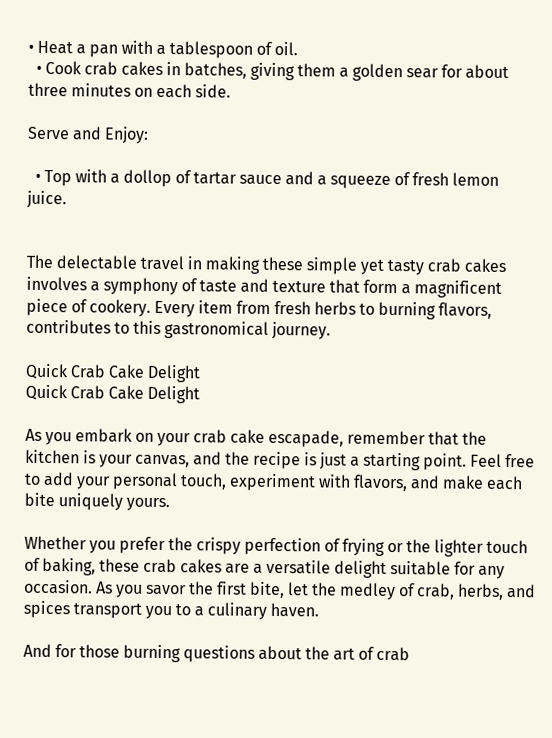• Heat a pan with a tablespoon of oil.
  • Cook crab cakes in batches, giving them a golden sear for about three minutes on each side.

Serve and Enjoy:

  • Top with a dollop of tartar sauce and a squeeze of fresh lemon juice.


The delectable travel in making these simple yet tasty crab cakes involves a symphony of taste and texture that form a magnificent piece of cookery. Every item from fresh herbs to burning flavors, contributes to this gastronomical journey.

Quick Crab Cake Delight
Quick Crab Cake Delight

As you embark on your crab cake escapade, remember that the kitchen is your canvas, and the recipe is just a starting point. Feel free to add your personal touch, experiment with flavors, and make each bite uniquely yours.

Whether you prefer the crispy perfection of frying or the lighter touch of baking, these crab cakes are a versatile delight suitable for any occasion. As you savor the first bite, let the medley of crab, herbs, and spices transport you to a culinary haven.

And for those burning questions about the art of crab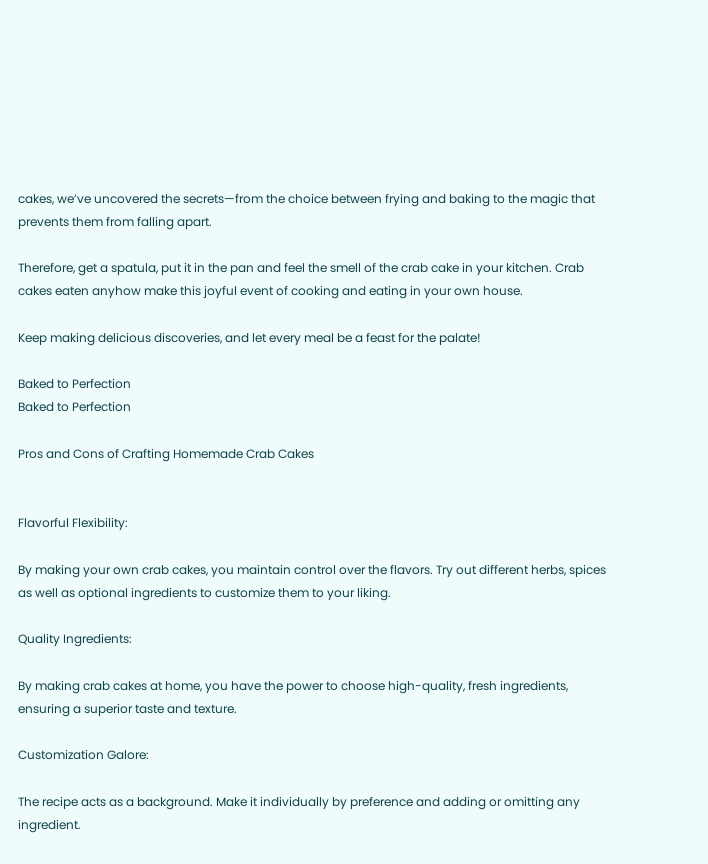cakes, we’ve uncovered the secrets—from the choice between frying and baking to the magic that prevents them from falling apart.

Therefore, get a spatula, put it in the pan and feel the smell of the crab cake in your kitchen. Crab cakes eaten anyhow make this joyful event of cooking and eating in your own house.

Keep making delicious discoveries, and let every meal be a feast for the palate!

Baked to Perfection
Baked to Perfection

Pros and Cons of Crafting Homemade Crab Cakes


Flavorful Flexibility:

By making your own crab cakes, you maintain control over the flavors. Try out different herbs, spices as well as optional ingredients to customize them to your liking.

Quality Ingredients:

By making crab cakes at home, you have the power to choose high-quality, fresh ingredients, ensuring a superior taste and texture.

Customization Galore:

The recipe acts as a background. Make it individually by preference and adding or omitting any ingredient.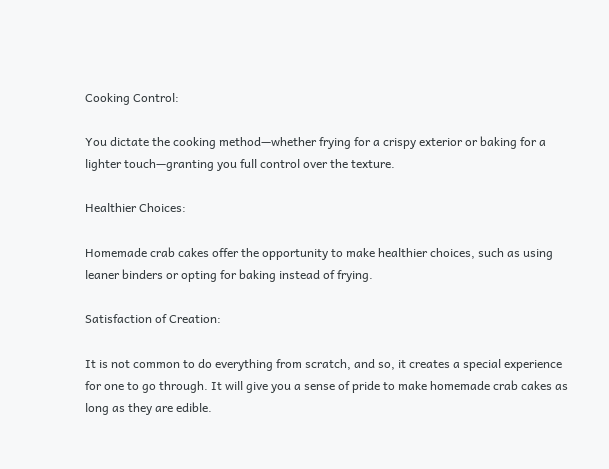Cooking Control:

You dictate the cooking method—whether frying for a crispy exterior or baking for a lighter touch—granting you full control over the texture.

Healthier Choices:

Homemade crab cakes offer the opportunity to make healthier choices, such as using leaner binders or opting for baking instead of frying.

Satisfaction of Creation:

It is not common to do everything from scratch, and so, it creates a special experience for one to go through. It will give you a sense of pride to make homemade crab cakes as long as they are edible.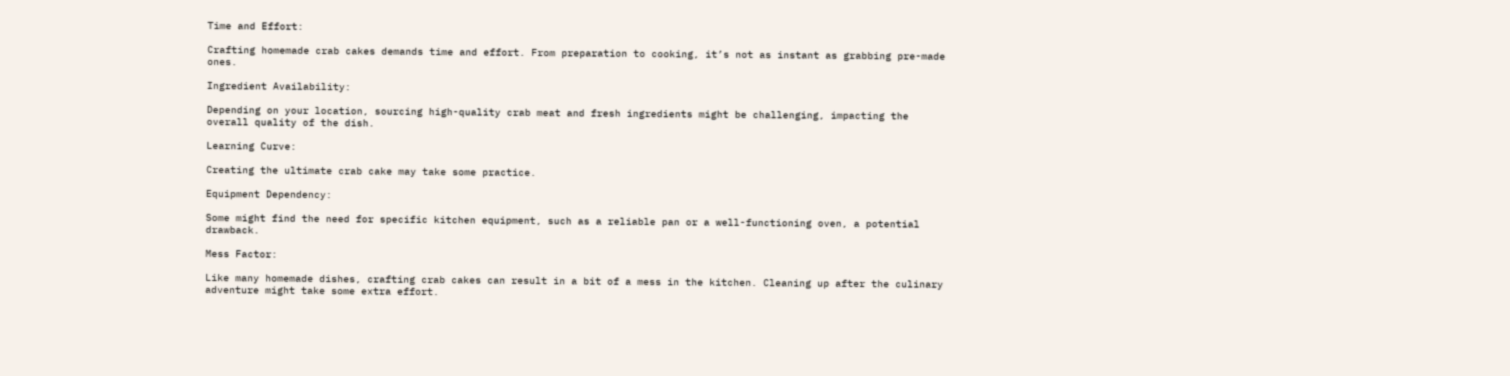Time and Effort:

Crafting homemade crab cakes demands time and effort. From preparation to cooking, it’s not as instant as grabbing pre-made ones.

Ingredient Availability:

Depending on your location, sourcing high-quality crab meat and fresh ingredients might be challenging, impacting the overall quality of the dish.

Learning Curve:

Creating the ultimate crab cake may take some practice.

Equipment Dependency:

Some might find the need for specific kitchen equipment, such as a reliable pan or a well-functioning oven, a potential drawback.

Mess Factor:

Like many homemade dishes, crafting crab cakes can result in a bit of a mess in the kitchen. Cleaning up after the culinary adventure might take some extra effort.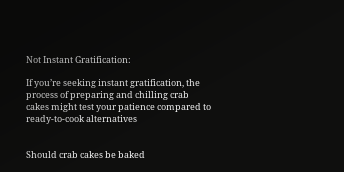Not Instant Gratification:

If you’re seeking instant gratification, the process of preparing and chilling crab cakes might test your patience compared to ready-to-cook alternatives


Should crab cakes be baked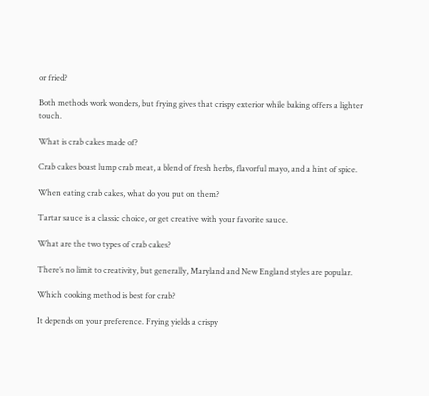or fried?

Both methods work wonders, but frying gives that crispy exterior while baking offers a lighter touch.

What is crab cakes made of?

Crab cakes boast lump crab meat, a blend of fresh herbs, flavorful mayo, and a hint of spice.

When eating crab cakes, what do you put on them?

Tartar sauce is a classic choice, or get creative with your favorite sauce.

What are the two types of crab cakes?

There’s no limit to creativity, but generally, Maryland and New England styles are popular.

Which cooking method is best for crab?

It depends on your preference. Frying yields a crispy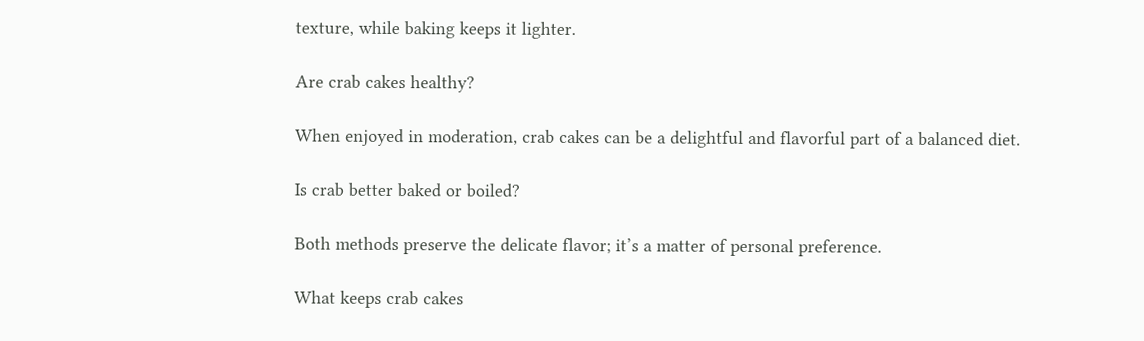texture, while baking keeps it lighter.

Are crab cakes healthy?

When enjoyed in moderation, crab cakes can be a delightful and flavorful part of a balanced diet.

Is crab better baked or boiled?

Both methods preserve the delicate flavor; it’s a matter of personal preference.

What keeps crab cakes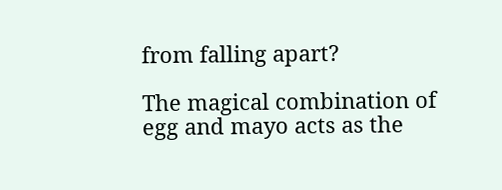from falling apart?

The magical combination of egg and mayo acts as the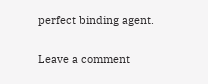perfect binding agent.

Leave a comment